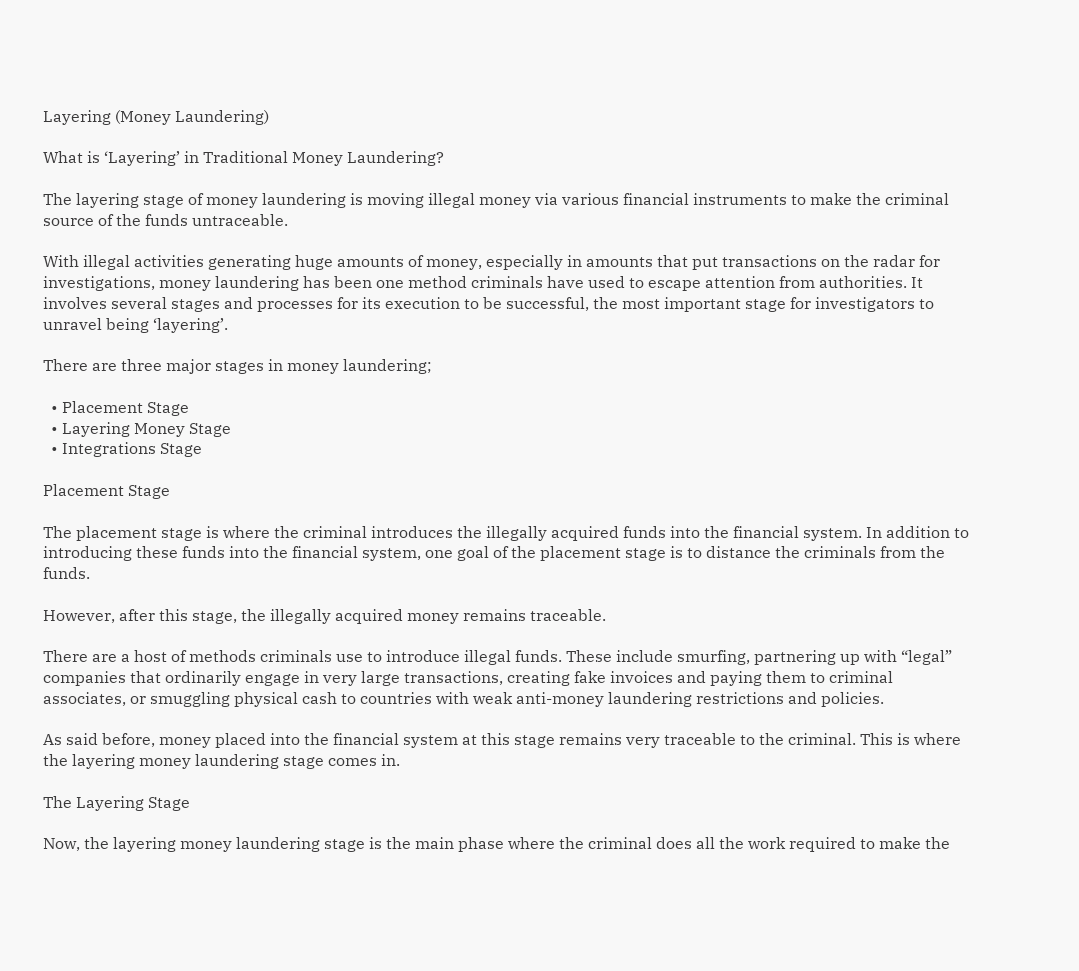Layering (Money Laundering)

What is ‘Layering’ in Traditional Money Laundering?

The layering stage of money laundering is moving illegal money via various financial instruments to make the criminal source of the funds untraceable.

With illegal activities generating huge amounts of money, especially in amounts that put transactions on the radar for investigations, money laundering has been one method criminals have used to escape attention from authorities. It involves several stages and processes for its execution to be successful, the most important stage for investigators to unravel being ‘layering’.

There are three major stages in money laundering;

  • Placement Stage
  • Layering Money Stage
  • Integrations Stage

Placement Stage

The placement stage is where the criminal introduces the illegally acquired funds into the financial system. In addition to introducing these funds into the financial system, one goal of the placement stage is to distance the criminals from the funds.

However, after this stage, the illegally acquired money remains traceable.

There are a host of methods criminals use to introduce illegal funds. These include smurfing, partnering up with “legal” companies that ordinarily engage in very large transactions, creating fake invoices and paying them to criminal associates, or smuggling physical cash to countries with weak anti-money laundering restrictions and policies.

As said before, money placed into the financial system at this stage remains very traceable to the criminal. This is where the layering money laundering stage comes in.

The Layering Stage

Now, the layering money laundering stage is the main phase where the criminal does all the work required to make the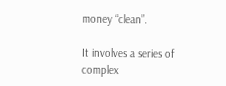money “clean”.

It involves a series of complex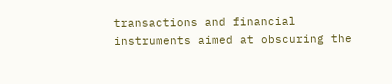transactions and financial instruments aimed at obscuring the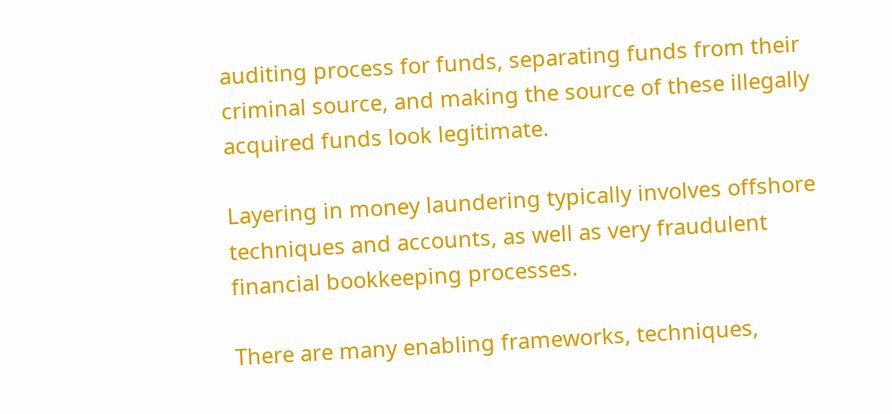auditing process for funds, separating funds from their criminal source, and making the source of these illegally acquired funds look legitimate.

Layering in money laundering typically involves offshore techniques and accounts, as well as very fraudulent financial bookkeeping processes.

There are many enabling frameworks, techniques,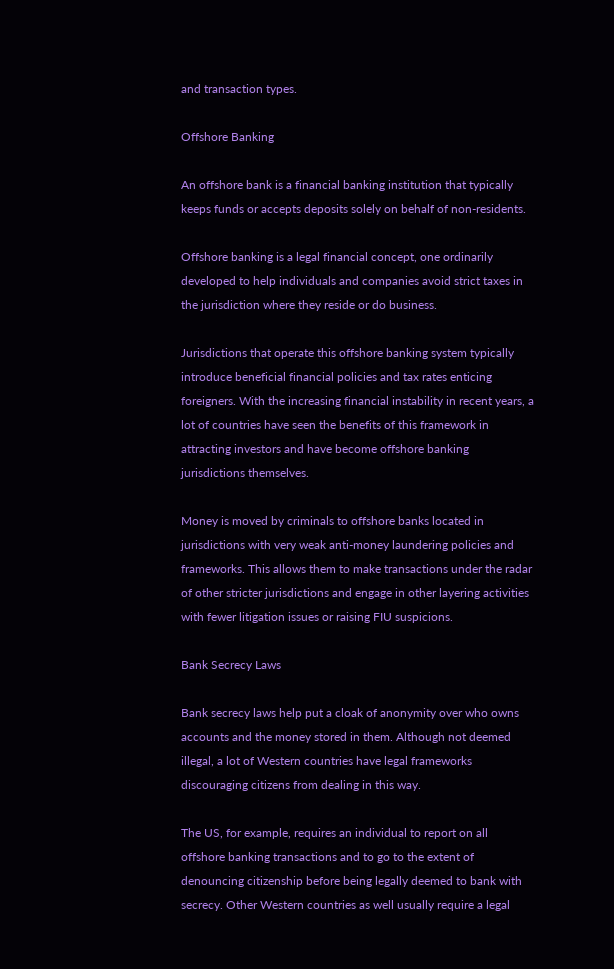and transaction types.

Offshore Banking

An offshore bank is a financial banking institution that typically keeps funds or accepts deposits solely on behalf of non-residents.

Offshore banking is a legal financial concept, one ordinarily developed to help individuals and companies avoid strict taxes in the jurisdiction where they reside or do business.

Jurisdictions that operate this offshore banking system typically introduce beneficial financial policies and tax rates enticing foreigners. With the increasing financial instability in recent years, a lot of countries have seen the benefits of this framework in attracting investors and have become offshore banking jurisdictions themselves.

Money is moved by criminals to offshore banks located in jurisdictions with very weak anti-money laundering policies and frameworks. This allows them to make transactions under the radar of other stricter jurisdictions and engage in other layering activities with fewer litigation issues or raising FIU suspicions.

Bank Secrecy Laws

Bank secrecy laws help put a cloak of anonymity over who owns accounts and the money stored in them. Although not deemed illegal, a lot of Western countries have legal frameworks discouraging citizens from dealing in this way.

The US, for example, requires an individual to report on all offshore banking transactions and to go to the extent of denouncing citizenship before being legally deemed to bank with secrecy. Other Western countries as well usually require a legal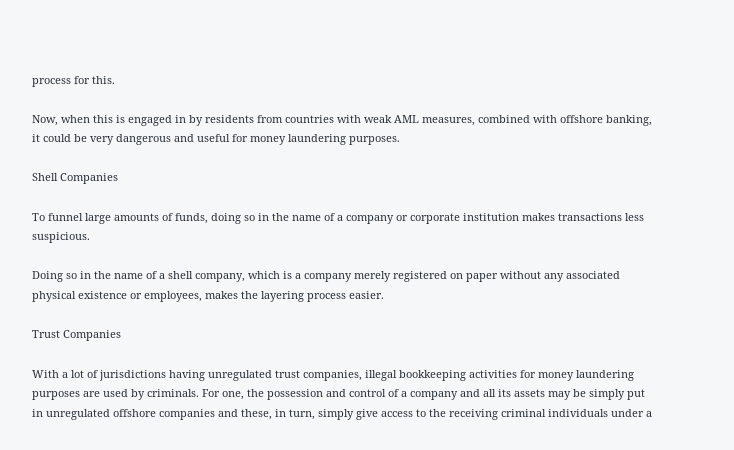process for this.

Now, when this is engaged in by residents from countries with weak AML measures, combined with offshore banking, it could be very dangerous and useful for money laundering purposes.

Shell Companies

To funnel large amounts of funds, doing so in the name of a company or corporate institution makes transactions less suspicious.

Doing so in the name of a shell company, which is a company merely registered on paper without any associated physical existence or employees, makes the layering process easier.

Trust Companies

With a lot of jurisdictions having unregulated trust companies, illegal bookkeeping activities for money laundering purposes are used by criminals. For one, the possession and control of a company and all its assets may be simply put in unregulated offshore companies and these, in turn, simply give access to the receiving criminal individuals under a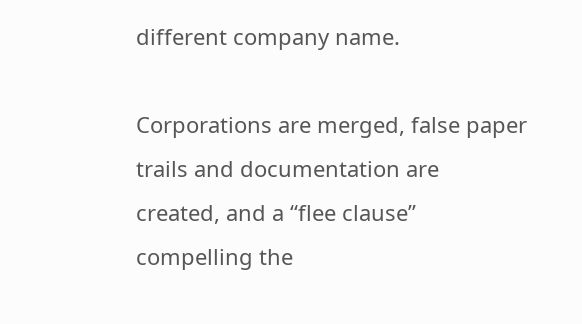different company name.

Corporations are merged, false paper trails and documentation are created, and a “flee clause” compelling the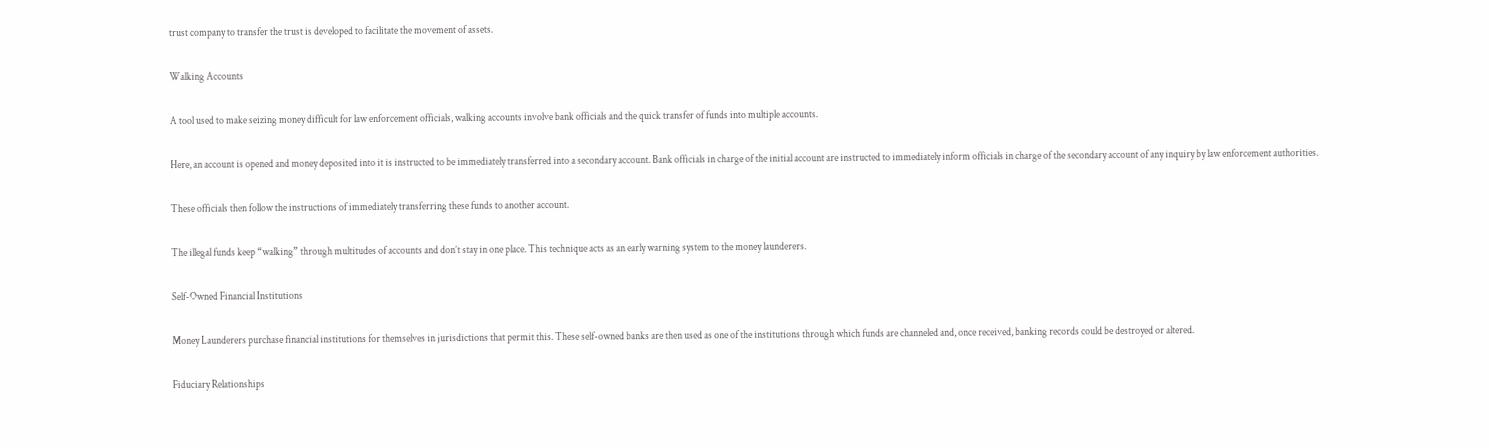trust company to transfer the trust is developed to facilitate the movement of assets.

Walking Accounts

A tool used to make seizing money difficult for law enforcement officials, walking accounts involve bank officials and the quick transfer of funds into multiple accounts.

Here, an account is opened and money deposited into it is instructed to be immediately transferred into a secondary account. Bank officials in charge of the initial account are instructed to immediately inform officials in charge of the secondary account of any inquiry by law enforcement authorities.

These officials then follow the instructions of immediately transferring these funds to another account.

The illegal funds keep “walking” through multitudes of accounts and don’t stay in one place. This technique acts as an early warning system to the money launderers.

Self-Owned Financial Institutions

Money Launderers purchase financial institutions for themselves in jurisdictions that permit this. These self-owned banks are then used as one of the institutions through which funds are channeled and, once received, banking records could be destroyed or altered.

Fiduciary Relationships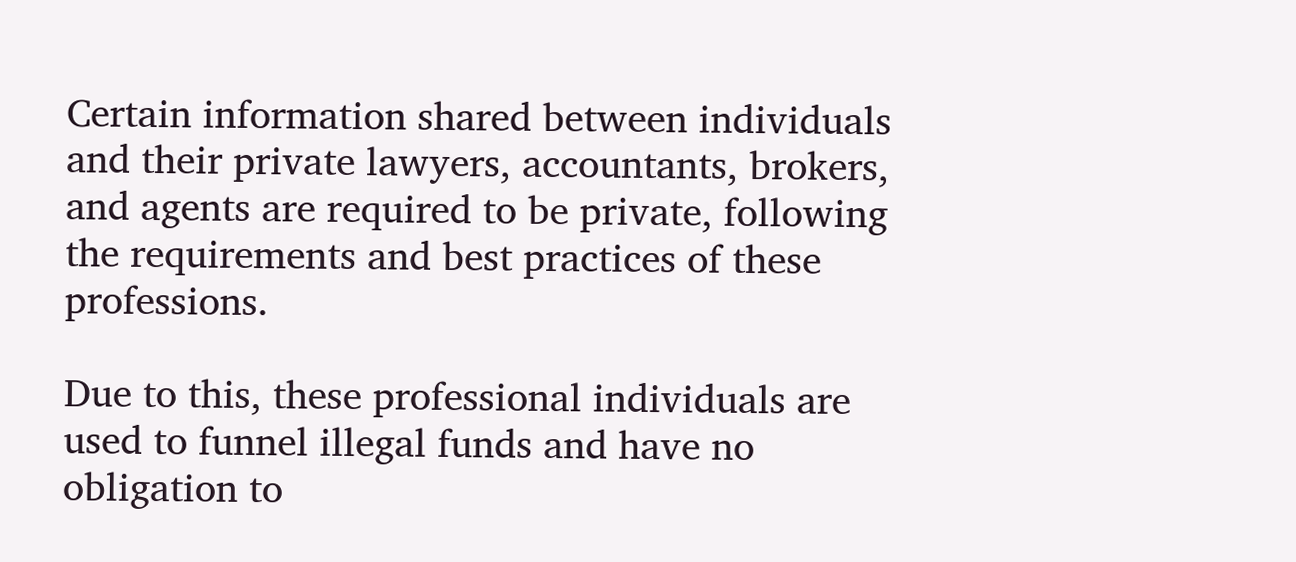Certain information shared between individuals and their private lawyers, accountants, brokers, and agents are required to be private, following the requirements and best practices of these professions.

Due to this, these professional individuals are used to funnel illegal funds and have no obligation to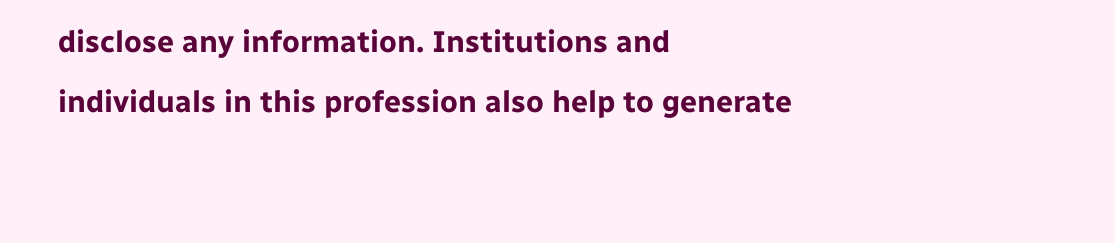disclose any information. Institutions and individuals in this profession also help to generate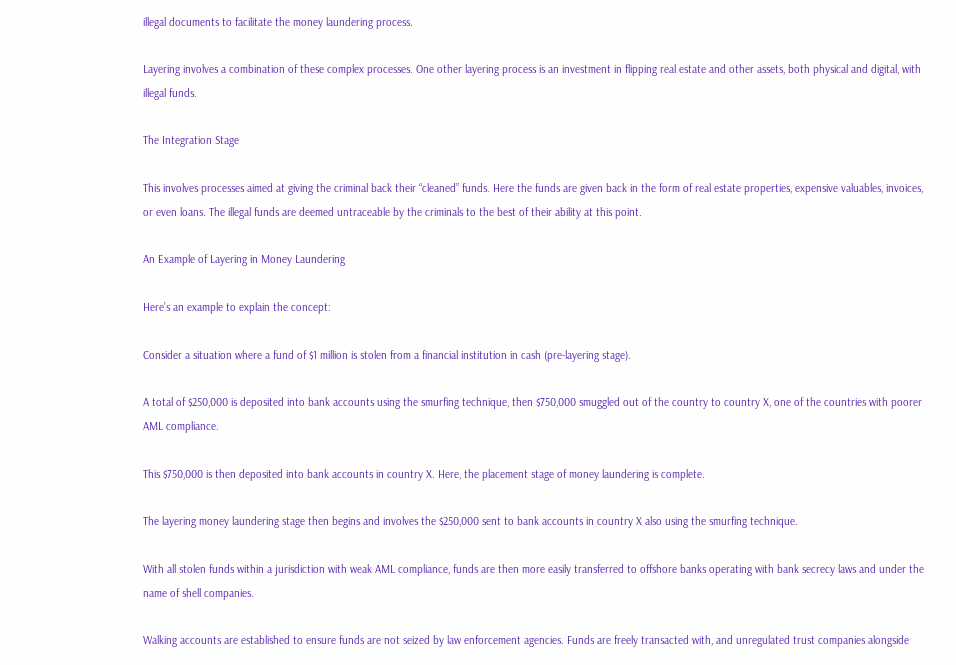illegal documents to facilitate the money laundering process.

Layering involves a combination of these complex processes. One other layering process is an investment in flipping real estate and other assets, both physical and digital, with illegal funds.

The Integration Stage

This involves processes aimed at giving the criminal back their “cleaned” funds. Here the funds are given back in the form of real estate properties, expensive valuables, invoices, or even loans. The illegal funds are deemed untraceable by the criminals to the best of their ability at this point.

An Example of Layering in Money Laundering

Here’s an example to explain the concept:

Consider a situation where a fund of $1 million is stolen from a financial institution in cash (pre-layering stage).

A total of $250,000 is deposited into bank accounts using the smurfing technique, then $750,000 smuggled out of the country to country X, one of the countries with poorer AML compliance.

This $750,000 is then deposited into bank accounts in country X. Here, the placement stage of money laundering is complete.

The layering money laundering stage then begins and involves the $250,000 sent to bank accounts in country X also using the smurfing technique.

With all stolen funds within a jurisdiction with weak AML compliance, funds are then more easily transferred to offshore banks operating with bank secrecy laws and under the name of shell companies.

Walking accounts are established to ensure funds are not seized by law enforcement agencies. Funds are freely transacted with, and unregulated trust companies alongside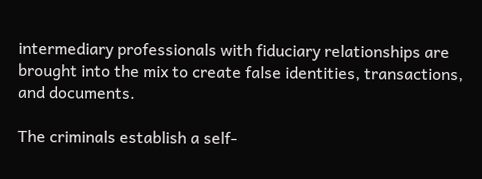intermediary professionals with fiduciary relationships are brought into the mix to create false identities, transactions, and documents.

The criminals establish a self-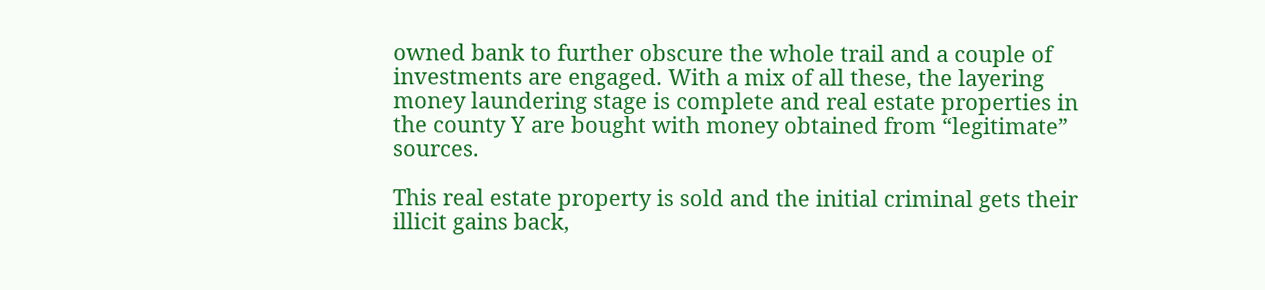owned bank to further obscure the whole trail and a couple of investments are engaged. With a mix of all these, the layering money laundering stage is complete and real estate properties in the county Y are bought with money obtained from “legitimate” sources.

This real estate property is sold and the initial criminal gets their illicit gains back,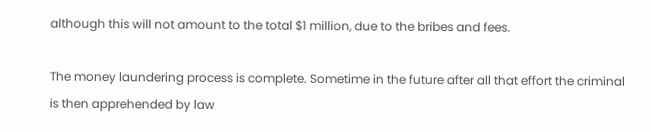although this will not amount to the total $1 million, due to the bribes and fees.

The money laundering process is complete. Sometime in the future after all that effort the criminal is then apprehended by law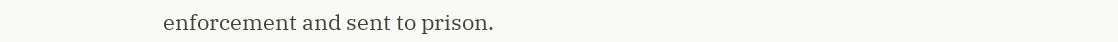enforcement and sent to prison.